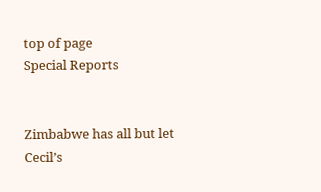top of page
Special Reports


Zimbabwe has all but let Cecil’s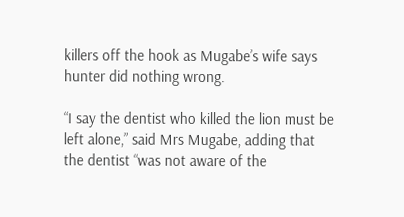killers off the hook as Mugabe’s wife says hunter did nothing wrong.

“I say the dentist who killed the lion must be left alone,” said Mrs Mugabe, adding that the dentist “was not aware of the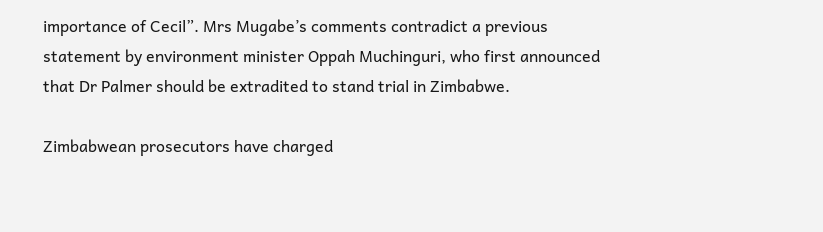importance of Cecil”. Mrs Mugabe’s comments contradict a previous statement by environment minister Oppah Muchinguri, who first announced that Dr Palmer should be extradited to stand trial in Zimbabwe.

Zimbabwean prosecutors have charged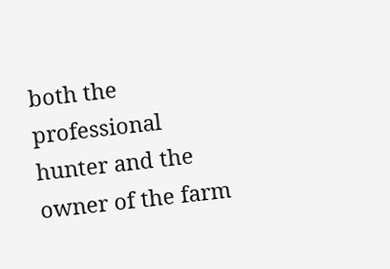both the professional hunter and the owner of the farm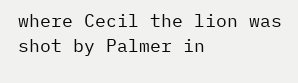where Cecil the lion was shot by Palmer in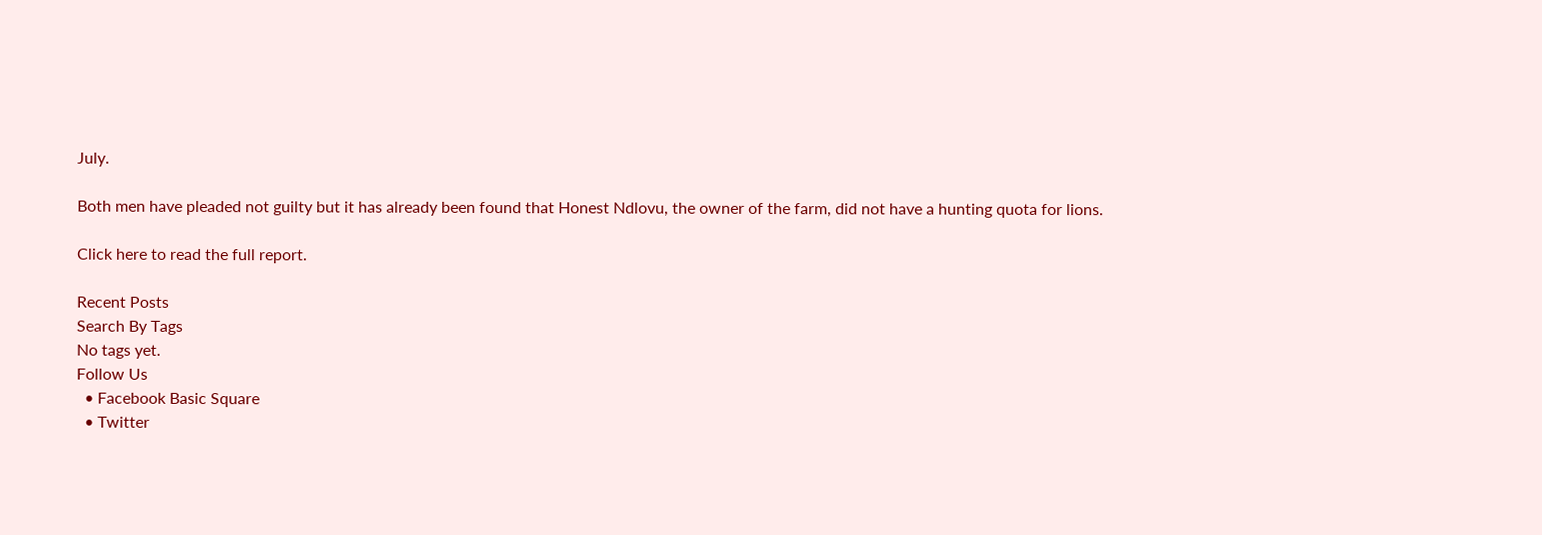July.

Both men have pleaded not guilty but it has already been found that Honest Ndlovu, the owner of the farm, did not have a hunting quota for lions.

Click here to read the full report.

Recent Posts
Search By Tags
No tags yet.
Follow Us
  • Facebook Basic Square
  • Twitter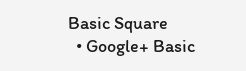Basic Square
  • Google+ Basic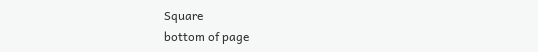Square
bottom of page